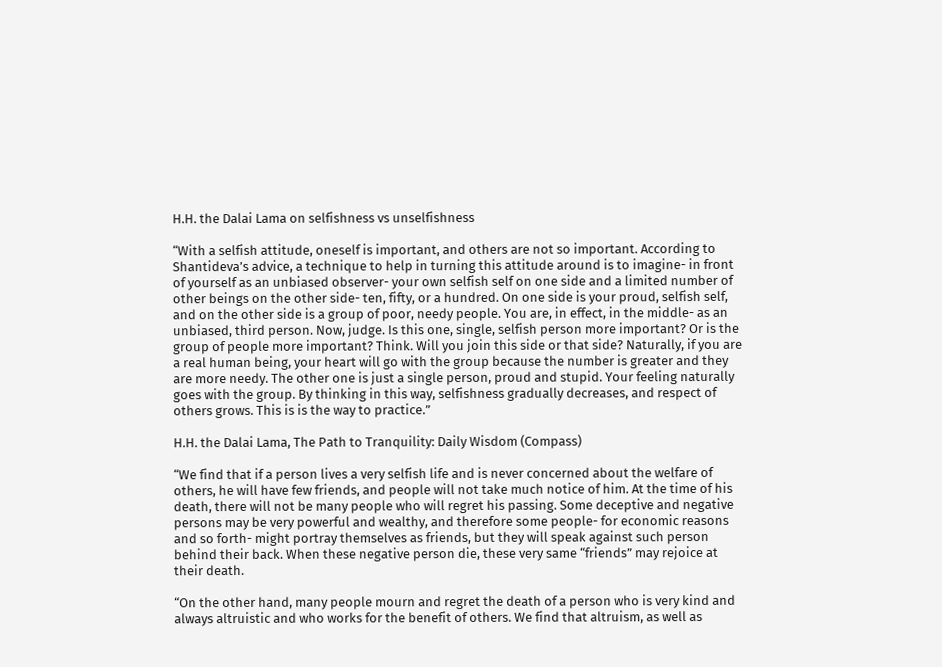H.H. the Dalai Lama on selfishness vs unselfishness

“With a selfish attitude, oneself is important, and others are not so important. According to Shantideva’s advice, a technique to help in turning this attitude around is to imagine- in front of yourself as an unbiased observer- your own selfish self on one side and a limited number of other beings on the other side- ten, fifty, or a hundred. On one side is your proud, selfish self, and on the other side is a group of poor, needy people. You are, in effect, in the middle- as an unbiased, third person. Now, judge. Is this one, single, selfish person more important? Or is the group of people more important? Think. Will you join this side or that side? Naturally, if you are a real human being, your heart will go with the group because the number is greater and they are more needy. The other one is just a single person, proud and stupid. Your feeling naturally goes with the group. By thinking in this way, selfishness gradually decreases, and respect of others grows. This is is the way to practice.”

H.H. the Dalai Lama, The Path to Tranquility: Daily Wisdom (Compass)

“We find that if a person lives a very selfish life and is never concerned about the welfare of others, he will have few friends, and people will not take much notice of him. At the time of his death, there will not be many people who will regret his passing. Some deceptive and negative persons may be very powerful and wealthy, and therefore some people- for economic reasons and so forth- might portray themselves as friends, but they will speak against such person behind their back. When these negative person die, these very same “friends” may rejoice at their death.

“On the other hand, many people mourn and regret the death of a person who is very kind and always altruistic and who works for the benefit of others. We find that altruism, as well as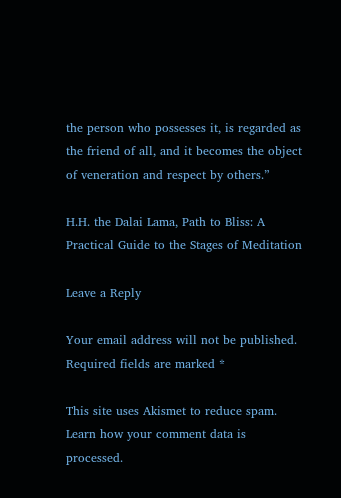the person who possesses it, is regarded as the friend of all, and it becomes the object of veneration and respect by others.”

H.H. the Dalai Lama, Path to Bliss: A Practical Guide to the Stages of Meditation

Leave a Reply

Your email address will not be published. Required fields are marked *

This site uses Akismet to reduce spam. Learn how your comment data is processed.